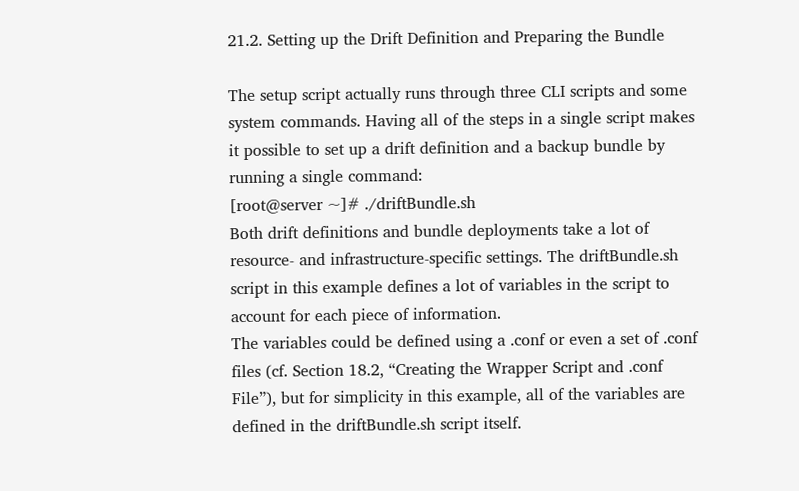21.2. Setting up the Drift Definition and Preparing the Bundle

The setup script actually runs through three CLI scripts and some system commands. Having all of the steps in a single script makes it possible to set up a drift definition and a backup bundle by running a single command:
[root@server ~]# ./driftBundle.sh
Both drift definitions and bundle deployments take a lot of resource- and infrastructure-specific settings. The driftBundle.sh script in this example defines a lot of variables in the script to account for each piece of information.
The variables could be defined using a .conf or even a set of .conf files (cf. Section 18.2, “Creating the Wrapper Script and .conf File”), but for simplicity in this example, all of the variables are defined in the driftBundle.sh script itself.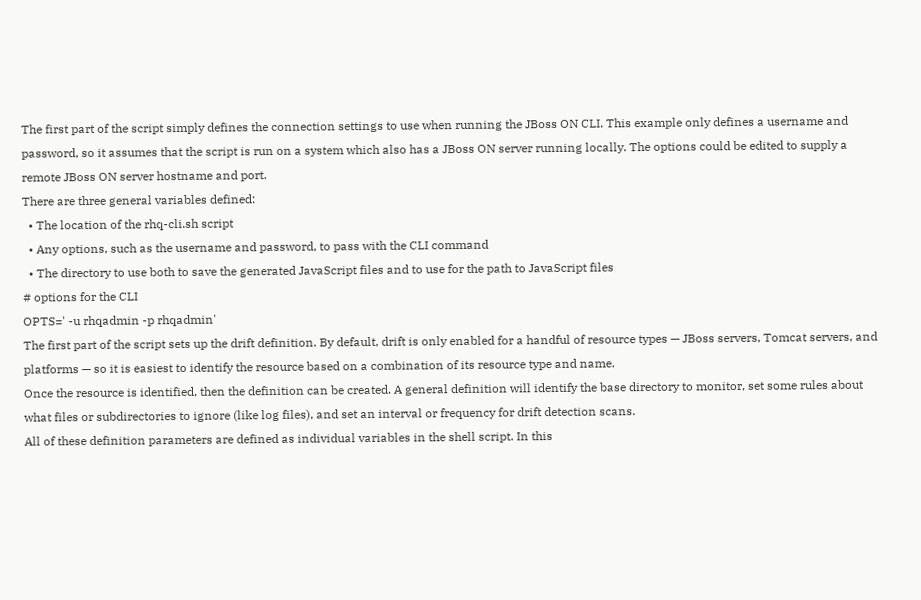The first part of the script simply defines the connection settings to use when running the JBoss ON CLI. This example only defines a username and password, so it assumes that the script is run on a system which also has a JBoss ON server running locally. The options could be edited to supply a remote JBoss ON server hostname and port.
There are three general variables defined:
  • The location of the rhq-cli.sh script
  • Any options, such as the username and password, to pass with the CLI command
  • The directory to use both to save the generated JavaScript files and to use for the path to JavaScript files
# options for the CLI
OPTS=' -u rhqadmin -p rhqadmin'
The first part of the script sets up the drift definition. By default, drift is only enabled for a handful of resource types — JBoss servers, Tomcat servers, and platforms — so it is easiest to identify the resource based on a combination of its resource type and name.
Once the resource is identified, then the definition can be created. A general definition will identify the base directory to monitor, set some rules about what files or subdirectories to ignore (like log files), and set an interval or frequency for drift detection scans.
All of these definition parameters are defined as individual variables in the shell script. In this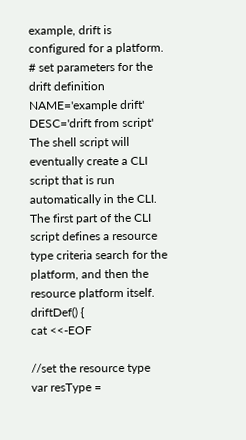example, drift is configured for a platform.
# set parameters for the drift definition
NAME='example drift'
DESC='drift from script'
The shell script will eventually create a CLI script that is run automatically in the CLI. The first part of the CLI script defines a resource type criteria search for the platform, and then the resource platform itself.
driftDef() {
cat <<-EOF

//set the resource type
var resType =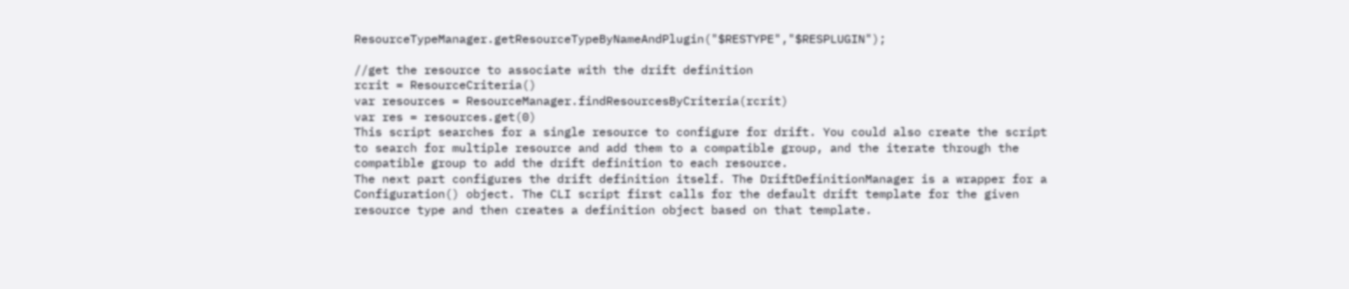ResourceTypeManager.getResourceTypeByNameAndPlugin("$RESTYPE","$RESPLUGIN");

//get the resource to associate with the drift definition
rcrit = ResourceCriteria()
var resources = ResourceManager.findResourcesByCriteria(rcrit)
var res = resources.get(0)
This script searches for a single resource to configure for drift. You could also create the script to search for multiple resource and add them to a compatible group, and the iterate through the compatible group to add the drift definition to each resource.
The next part configures the drift definition itself. The DriftDefinitionManager is a wrapper for a Configuration() object. The CLI script first calls for the default drift template for the given resource type and then creates a definition object based on that template.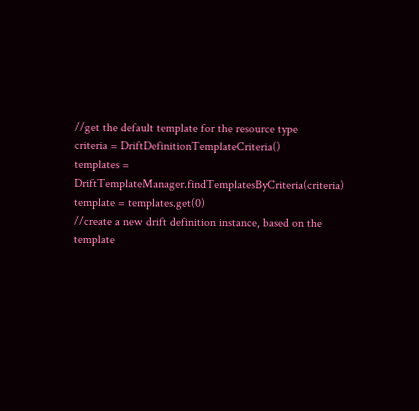//get the default template for the resource type
criteria = DriftDefinitionTemplateCriteria()
templates = DriftTemplateManager.findTemplatesByCriteria(criteria)
template = templates.get(0)
//create a new drift definition instance, based on the template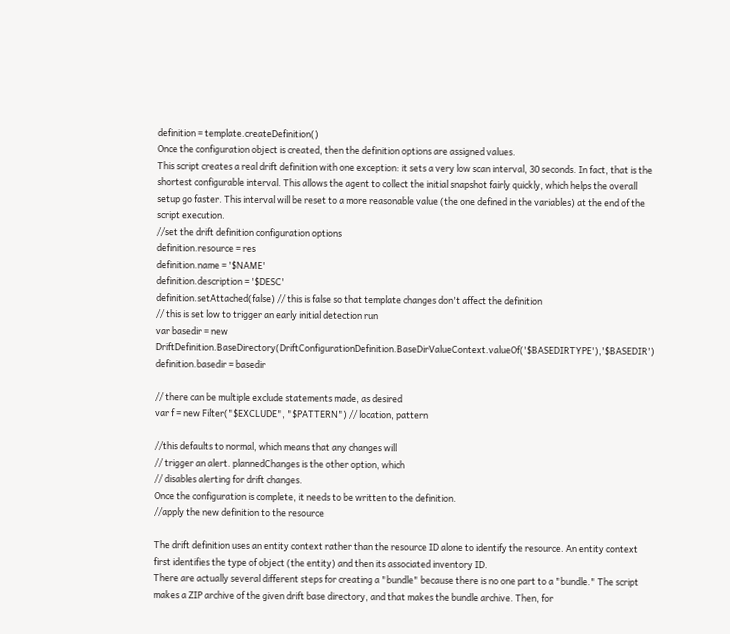definition = template.createDefinition()
Once the configuration object is created, then the definition options are assigned values.
This script creates a real drift definition with one exception: it sets a very low scan interval, 30 seconds. In fact, that is the shortest configurable interval. This allows the agent to collect the initial snapshot fairly quickly, which helps the overall setup go faster. This interval will be reset to a more reasonable value (the one defined in the variables) at the end of the script execution.
//set the drift definition configuration options
definition.resource = res
definition.name = '$NAME'
definition.description = '$DESC'
definition.setAttached(false) // this is false so that template changes don't affect the definition
// this is set low to trigger an early initial detection run
var basedir = new DriftDefinition.BaseDirectory(DriftConfigurationDefinition.BaseDirValueContext.valueOf('$BASEDIRTYPE'),'$BASEDIR')
definition.basedir = basedir

// there can be multiple exclude statements made, as desired
var f = new Filter("$EXCLUDE", "$PATTERN") // location, pattern

//this defaults to normal, which means that any changes will
// trigger an alert. plannedChanges is the other option, which
// disables alerting for drift changes.
Once the configuration is complete, it needs to be written to the definition.
//apply the new definition to the resource

The drift definition uses an entity context rather than the resource ID alone to identify the resource. An entity context first identifies the type of object (the entity) and then its associated inventory ID.
There are actually several different steps for creating a "bundle" because there is no one part to a "bundle." The script makes a ZIP archive of the given drift base directory, and that makes the bundle archive. Then, for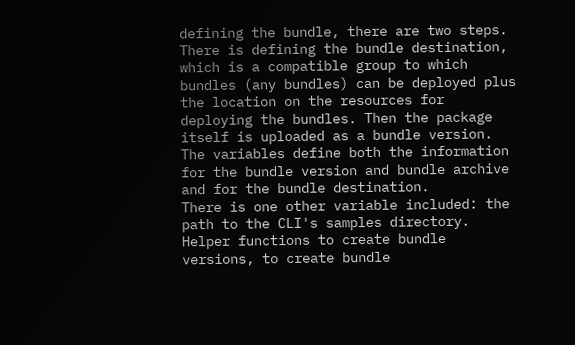defining the bundle, there are two steps. There is defining the bundle destination, which is a compatible group to which bundles (any bundles) can be deployed plus the location on the resources for deploying the bundles. Then the package itself is uploaded as a bundle version.
The variables define both the information for the bundle version and bundle archive and for the bundle destination.
There is one other variable included: the path to the CLI's samples directory. Helper functions to create bundle versions, to create bundle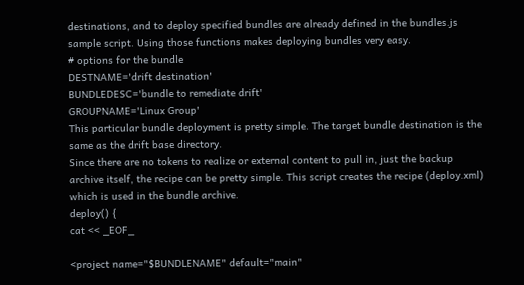destinations, and to deploy specified bundles are already defined in the bundles.js sample script. Using those functions makes deploying bundles very easy.
# options for the bundle
DESTNAME='drift destination'
BUNDLEDESC='bundle to remediate drift'
GROUPNAME='Linux Group'
This particular bundle deployment is pretty simple. The target bundle destination is the same as the drift base directory.
Since there are no tokens to realize or external content to pull in, just the backup archive itself, the recipe can be pretty simple. This script creates the recipe (deploy.xml) which is used in the bundle archive.
deploy() {
cat << _EOF_

<project name="$BUNDLENAME" default="main"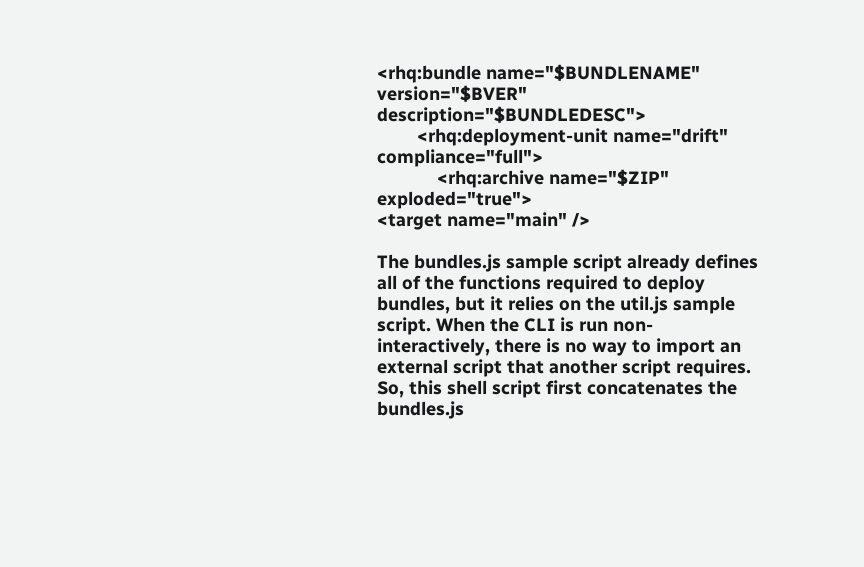<rhq:bundle name="$BUNDLENAME" version="$BVER" description="$BUNDLEDESC">
        <rhq:deployment-unit name="drift" compliance="full">
            <rhq:archive name="$ZIP" exploded="true">
<target name="main" />

The bundles.js sample script already defines all of the functions required to deploy bundles, but it relies on the util.js sample script. When the CLI is run non-interactively, there is no way to import an external script that another script requires.
So, this shell script first concatenates the bundles.js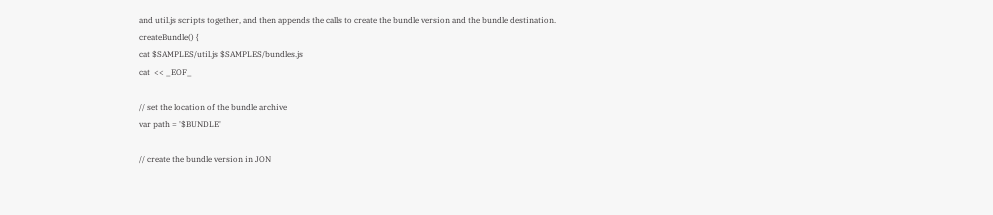and util.js scripts together, and then appends the calls to create the bundle version and the bundle destination.
createBundle() {
cat $SAMPLES/util.js $SAMPLES/bundles.js
cat  << _EOF_

// set the location of the bundle archive
var path = '$BUNDLE'

// create the bundle version in JON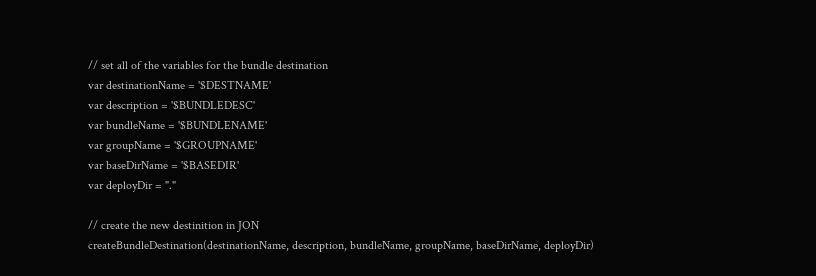// set all of the variables for the bundle destination
var destinationName = '$DESTNAME'
var description = '$BUNDLEDESC'
var bundleName = '$BUNDLENAME'
var groupName = '$GROUPNAME'
var baseDirName = '$BASEDIR'
var deployDir = "."

// create the new destinition in JON
createBundleDestination(destinationName, description, bundleName, groupName, baseDirName, deployDir)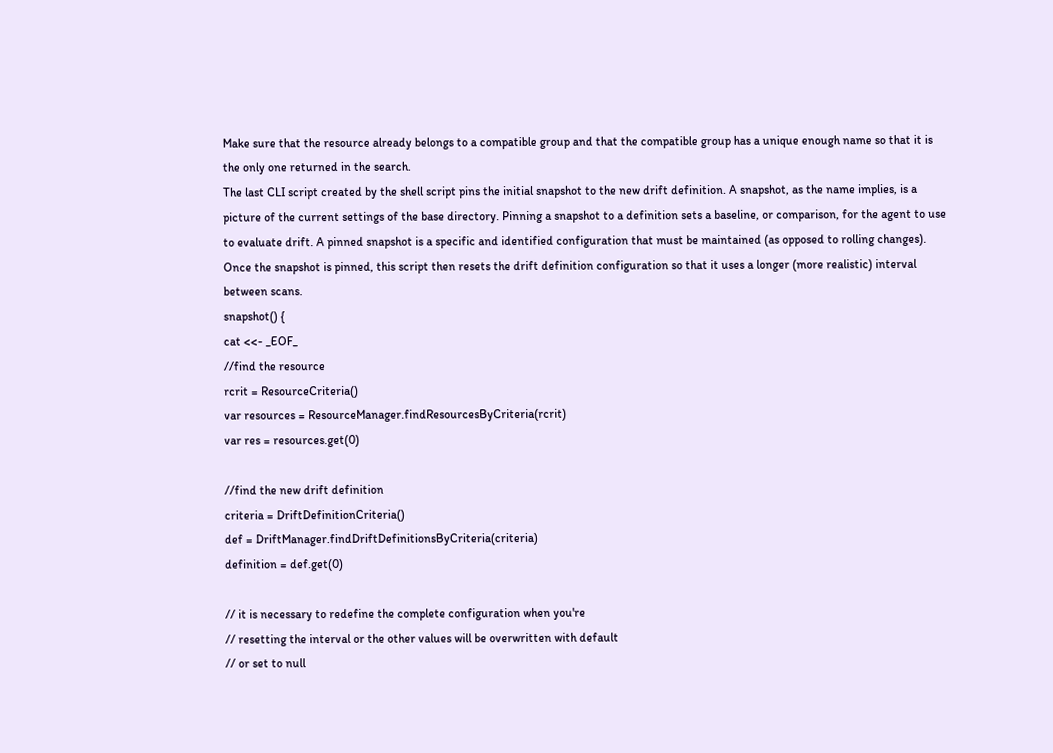Make sure that the resource already belongs to a compatible group and that the compatible group has a unique enough name so that it is the only one returned in the search.
The last CLI script created by the shell script pins the initial snapshot to the new drift definition. A snapshot, as the name implies, is a picture of the current settings of the base directory. Pinning a snapshot to a definition sets a baseline, or comparison, for the agent to use to evaluate drift. A pinned snapshot is a specific and identified configuration that must be maintained (as opposed to rolling changes).
Once the snapshot is pinned, this script then resets the drift definition configuration so that it uses a longer (more realistic) interval between scans.
snapshot() {
cat <<- _EOF_
//find the resource
rcrit = ResourceCriteria()
var resources = ResourceManager.findResourcesByCriteria(rcrit)
var res = resources.get(0)

//find the new drift definition
criteria = DriftDefinitionCriteria()
def = DriftManager.findDriftDefinitionsByCriteria(criteria)
definition = def.get(0)

// it is necessary to redefine the complete configuration when you're
// resetting the interval or the other values will be overwritten with default
// or set to null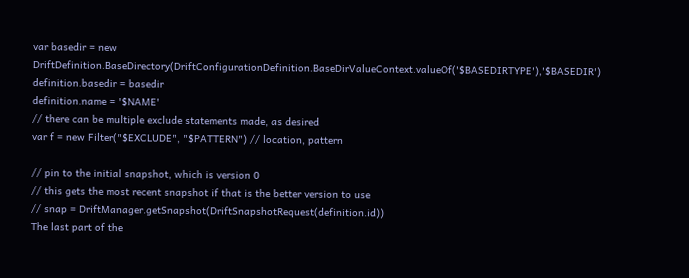var basedir = new DriftDefinition.BaseDirectory(DriftConfigurationDefinition.BaseDirValueContext.valueOf('$BASEDIRTYPE'),'$BASEDIR')
definition.basedir = basedir
definition.name = '$NAME'
// there can be multiple exclude statements made, as desired
var f = new Filter("$EXCLUDE", "$PATTERN") // location, pattern

// pin to the initial snapshot, which is version 0
// this gets the most recent snapshot if that is the better version to use
// snap = DriftManager.getSnapshot(DriftSnapshotRequest(definition.id))
The last part of the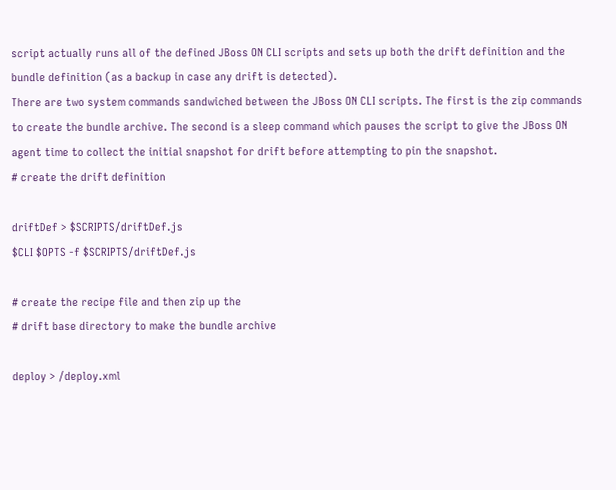script actually runs all of the defined JBoss ON CLI scripts and sets up both the drift definition and the bundle definition (as a backup in case any drift is detected).
There are two system commands sandwiched between the JBoss ON CLI scripts. The first is the zip commands to create the bundle archive. The second is a sleep command which pauses the script to give the JBoss ON agent time to collect the initial snapshot for drift before attempting to pin the snapshot.
# create the drift definition

driftDef > $SCRIPTS/driftDef.js
$CLI $OPTS -f $SCRIPTS/driftDef.js

# create the recipe file and then zip up the
# drift base directory to make the bundle archive

deploy > /deploy.xml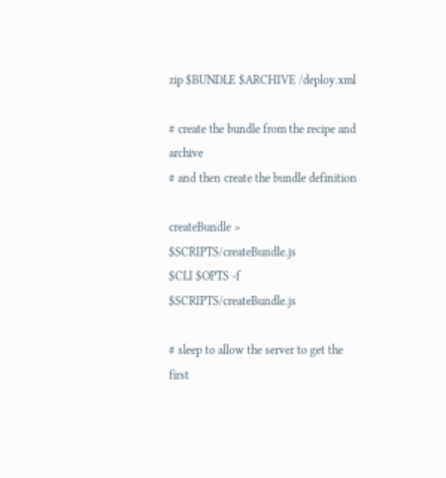zip $BUNDLE $ARCHIVE /deploy.xml

# create the bundle from the recipe and archive
# and then create the bundle definition

createBundle > $SCRIPTS/createBundle.js
$CLI $OPTS -f $SCRIPTS/createBundle.js

# sleep to allow the server to get the first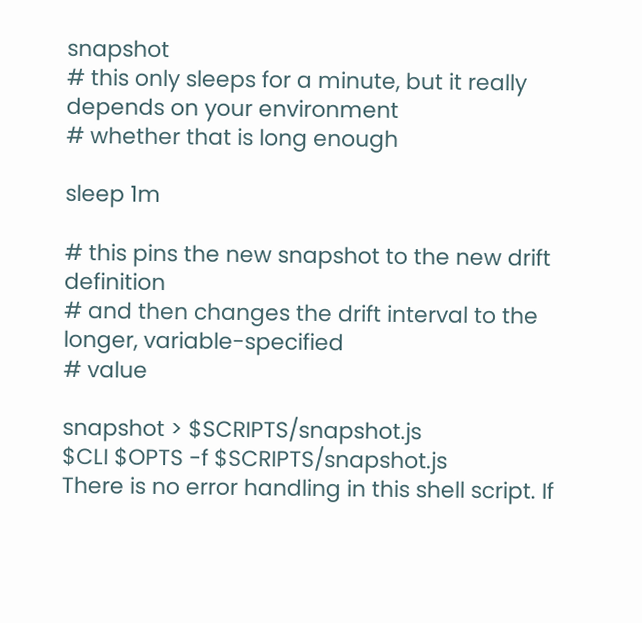snapshot
# this only sleeps for a minute, but it really depends on your environment
# whether that is long enough

sleep 1m

# this pins the new snapshot to the new drift definition
# and then changes the drift interval to the longer, variable-specified
# value

snapshot > $SCRIPTS/snapshot.js
$CLI $OPTS -f $SCRIPTS/snapshot.js
There is no error handling in this shell script. If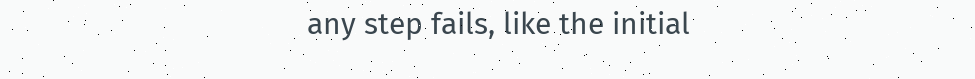any step fails, like the initial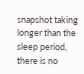snapshot taking longer than the sleep period, there is no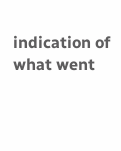indication of what went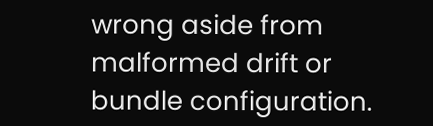wrong aside from malformed drift or bundle configuration.